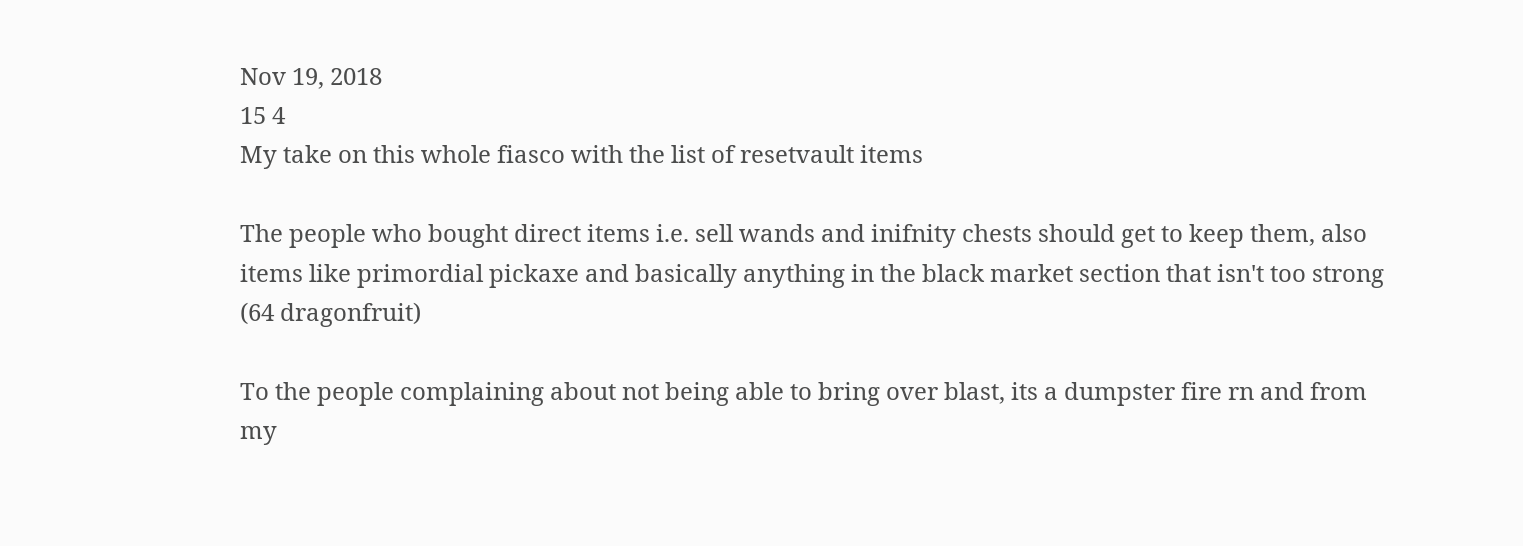Nov 19, 2018
15 4
My take on this whole fiasco with the list of resetvault items

The people who bought direct items i.e. sell wands and inifnity chests should get to keep them, also items like primordial pickaxe and basically anything in the black market section that isn't too strong (64 dragonfruit)

To the people complaining about not being able to bring over blast, its a dumpster fire rn and from my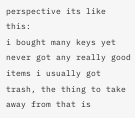perspective its like this:
i bought many keys yet never got any really good items i usually got trash, the thing to take away from that is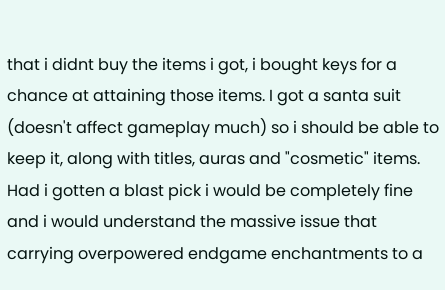that i didnt buy the items i got, i bought keys for a chance at attaining those items. I got a santa suit (doesn't affect gameplay much) so i should be able to keep it, along with titles, auras and "cosmetic" items. Had i gotten a blast pick i would be completely fine and i would understand the massive issue that carrying overpowered endgame enchantments to a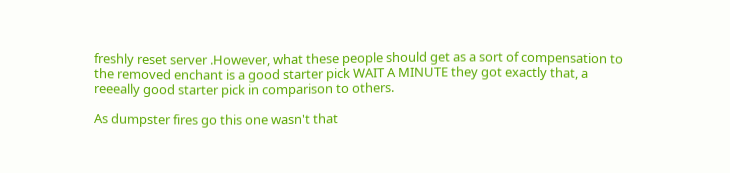freshly reset server .However, what these people should get as a sort of compensation to the removed enchant is a good starter pick WAIT A MINUTE they got exactly that, a reeeally good starter pick in comparison to others.

As dumpster fires go this one wasn't that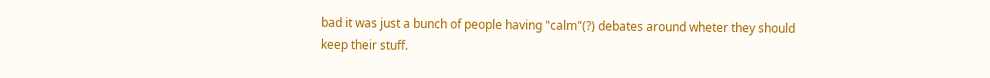bad it was just a bunch of people having "calm"(?) debates around wheter they should keep their stuff.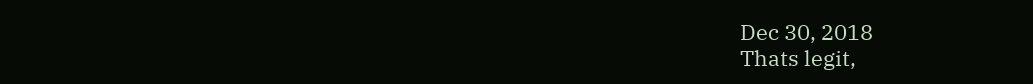Dec 30, 2018
Thats legit,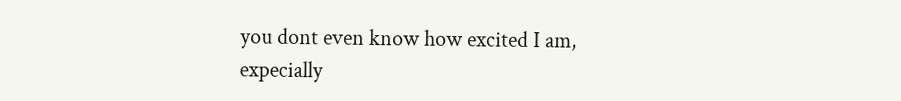you dont even know how excited I am, expecially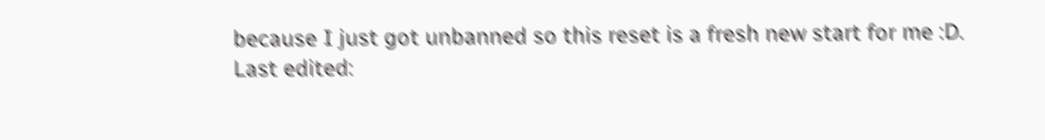because I just got unbanned so this reset is a fresh new start for me :D.
Last edited: